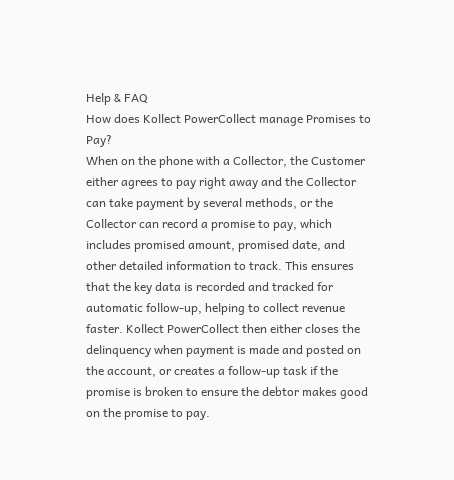Help & FAQ
How does Kollect PowerCollect manage Promises to Pay?
When on the phone with a Collector, the Customer either agrees to pay right away and the Collector can take payment by several methods, or the Collector can record a promise to pay, which includes promised amount, promised date, and other detailed information to track. This ensures that the key data is recorded and tracked for automatic follow-up, helping to collect revenue faster. Kollect PowerCollect then either closes the delinquency when payment is made and posted on the account, or creates a follow-up task if the promise is broken to ensure the debtor makes good on the promise to pay.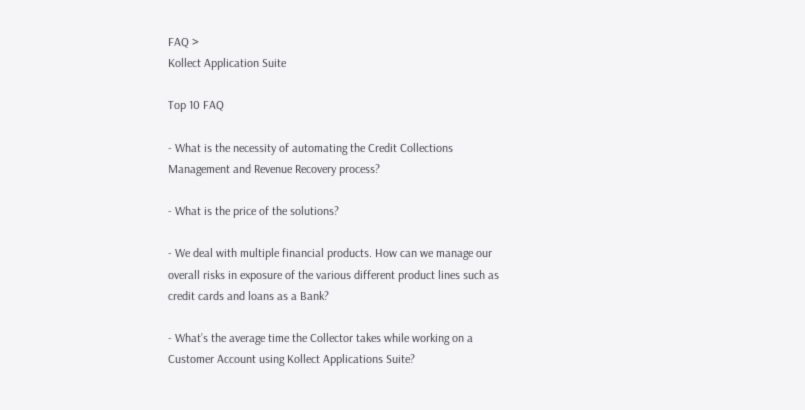FAQ >
Kollect Application Suite

Top 10 FAQ

- What is the necessity of automating the Credit Collections Management and Revenue Recovery process?

- What is the price of the solutions?

- We deal with multiple financial products. How can we manage our overall risks in exposure of the various different product lines such as credit cards and loans as a Bank?

- What’s the average time the Collector takes while working on a Customer Account using Kollect Applications Suite?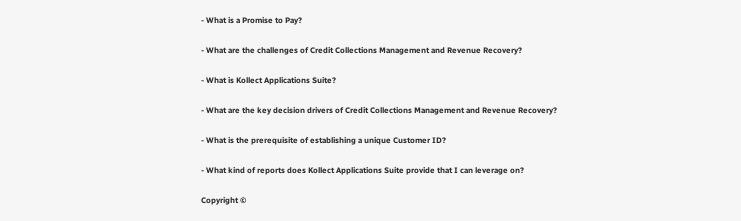- What is a Promise to Pay?

- What are the challenges of Credit Collections Management and Revenue Recovery?

- What is Kollect Applications Suite?

- What are the key decision drivers of Credit Collections Management and Revenue Recovery?

- What is the prerequisite of establishing a unique Customer ID?

- What kind of reports does Kollect Applications Suite provide that I can leverage on?

Copyright ©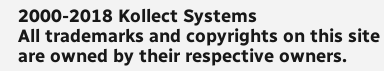2000-2018 Kollect Systems
All trademarks and copyrights on this site are owned by their respective owners.